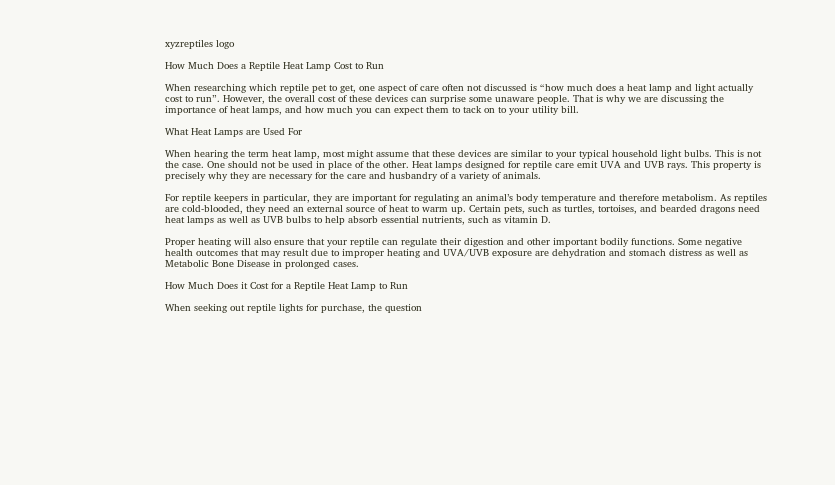xyzreptiles logo

How Much Does a Reptile Heat Lamp Cost to Run

When researching which reptile pet to get, one aspect of care often not discussed is “how much does a heat lamp and light actually cost to run”. However, the overall cost of these devices can surprise some unaware people. That is why we are discussing the importance of heat lamps, and how much you can expect them to tack on to your utility bill.

What Heat Lamps are Used For

When hearing the term heat lamp, most might assume that these devices are similar to your typical household light bulbs. This is not the case. One should not be used in place of the other. Heat lamps designed for reptile care emit UVA and UVB rays. This property is precisely why they are necessary for the care and husbandry of a variety of animals.

For reptile keepers in particular, they are important for regulating an animal’s body temperature and therefore metabolism. As reptiles are cold-blooded, they need an external source of heat to warm up. Certain pets, such as turtles, tortoises, and bearded dragons need heat lamps as well as UVB bulbs to help absorb essential nutrients, such as vitamin D.

Proper heating will also ensure that your reptile can regulate their digestion and other important bodily functions. Some negative health outcomes that may result due to improper heating and UVA/UVB exposure are dehydration and stomach distress as well as Metabolic Bone Disease in prolonged cases.

How Much Does it Cost for a Reptile Heat Lamp to Run

When seeking out reptile lights for purchase, the question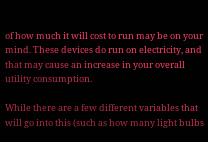of how much it will cost to run may be on your mind. These devices do run on electricity, and that may cause an increase in your overall utility consumption.

While there are a few different variables that will go into this (such as how many light bulbs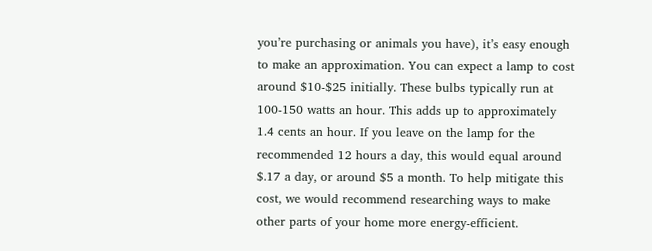you’re purchasing or animals you have), it’s easy enough to make an approximation. You can expect a lamp to cost around $10-$25 initially. These bulbs typically run at 100-150 watts an hour. This adds up to approximately 1.4 cents an hour. If you leave on the lamp for the recommended 12 hours a day, this would equal around $.17 a day, or around $5 a month. To help mitigate this cost, we would recommend researching ways to make other parts of your home more energy-efficient.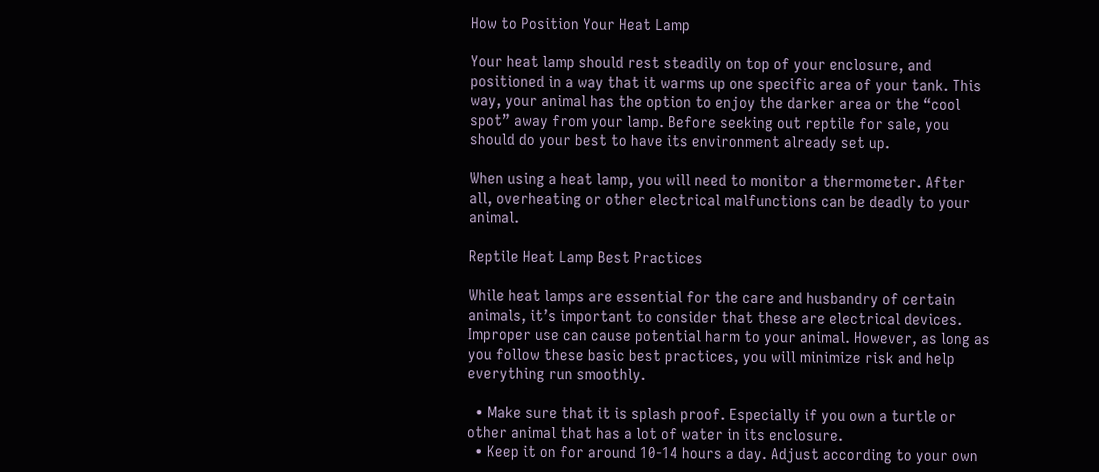How to Position Your Heat Lamp

Your heat lamp should rest steadily on top of your enclosure, and positioned in a way that it warms up one specific area of your tank. This way, your animal has the option to enjoy the darker area or the “cool spot” away from your lamp. Before seeking out reptile for sale, you should do your best to have its environment already set up.

When using a heat lamp, you will need to monitor a thermometer. After all, overheating or other electrical malfunctions can be deadly to your animal.

Reptile Heat Lamp Best Practices

While heat lamps are essential for the care and husbandry of certain animals, it’s important to consider that these are electrical devices. Improper use can cause potential harm to your animal. However, as long as you follow these basic best practices, you will minimize risk and help everything run smoothly.

  • Make sure that it is splash proof. Especially if you own a turtle or other animal that has a lot of water in its enclosure.
  • Keep it on for around 10-14 hours a day. Adjust according to your own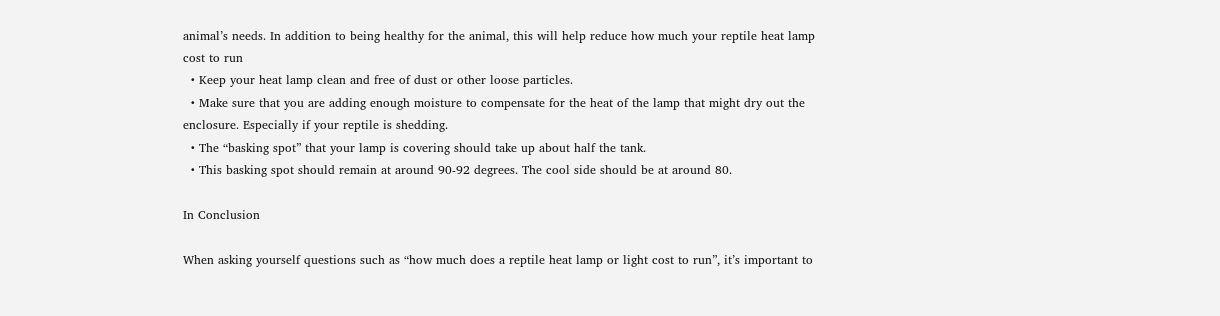animal’s needs. In addition to being healthy for the animal, this will help reduce how much your reptile heat lamp cost to run
  • Keep your heat lamp clean and free of dust or other loose particles.
  • Make sure that you are adding enough moisture to compensate for the heat of the lamp that might dry out the enclosure. Especially if your reptile is shedding.
  • The “basking spot” that your lamp is covering should take up about half the tank.
  • This basking spot should remain at around 90-92 degrees. The cool side should be at around 80.

In Conclusion

When asking yourself questions such as “how much does a reptile heat lamp or light cost to run”, it’s important to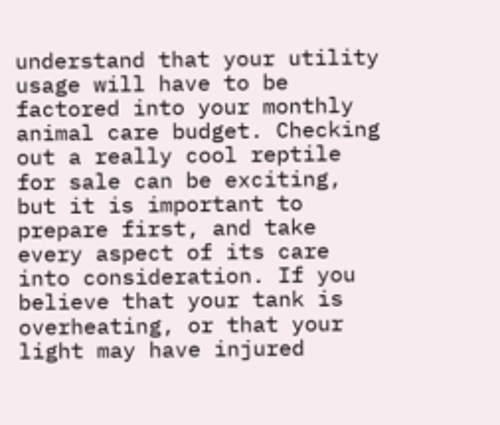understand that your utility usage will have to be factored into your monthly animal care budget. Checking out a really cool reptile for sale can be exciting, but it is important to prepare first, and take every aspect of its care into consideration. If you believe that your tank is overheating, or that your light may have injured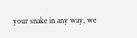your snake in any way, we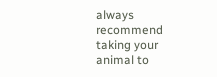always recommend taking your animal to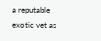a reputable exotic vet as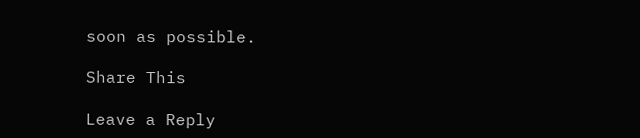soon as possible.

Share This

Leave a Reply